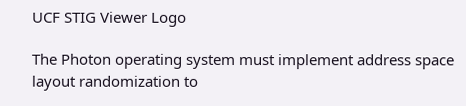UCF STIG Viewer Logo

The Photon operating system must implement address space layout randomization to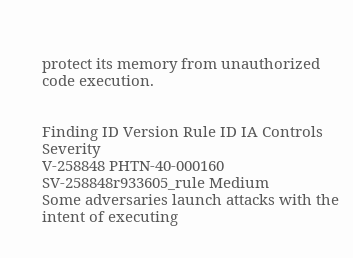protect its memory from unauthorized code execution.


Finding ID Version Rule ID IA Controls Severity
V-258848 PHTN-40-000160 SV-258848r933605_rule Medium
Some adversaries launch attacks with the intent of executing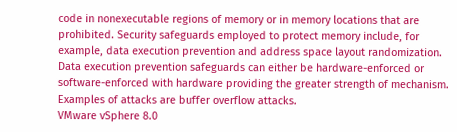code in nonexecutable regions of memory or in memory locations that are prohibited. Security safeguards employed to protect memory include, for example, data execution prevention and address space layout randomization. Data execution prevention safeguards can either be hardware-enforced or software-enforced with hardware providing the greater strength of mechanism. Examples of attacks are buffer overflow attacks.
VMware vSphere 8.0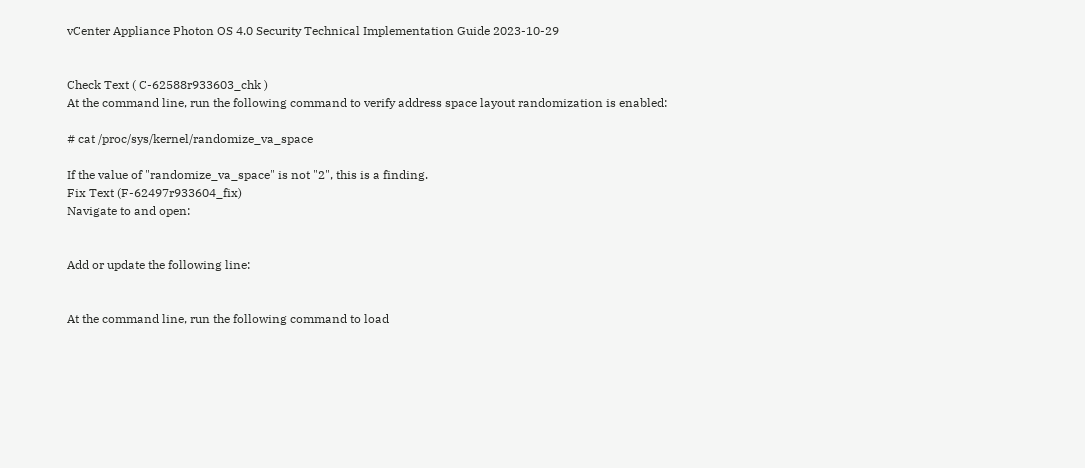vCenter Appliance Photon OS 4.0 Security Technical Implementation Guide 2023-10-29


Check Text ( C-62588r933603_chk )
At the command line, run the following command to verify address space layout randomization is enabled:

# cat /proc/sys/kernel/randomize_va_space

If the value of "randomize_va_space" is not "2", this is a finding.
Fix Text (F-62497r933604_fix)
Navigate to and open:


Add or update the following line:


At the command line, run the following command to load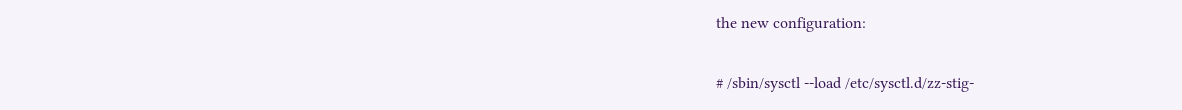the new configuration:

# /sbin/sysctl --load /etc/sysctl.d/zz-stig-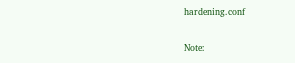hardening.conf

Note: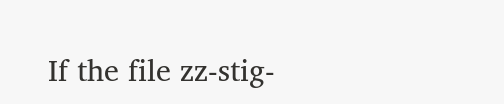If the file zz-stig-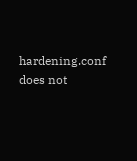hardening.conf does not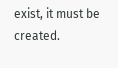exist, it must be created.